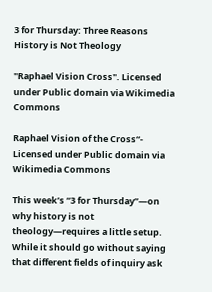3 for Thursday: Three Reasons History is Not Theology

"Raphael Vision Cross". Licensed under Public domain via Wikimedia Commons

Raphael Vision of the Cross“- Licensed under Public domain via Wikimedia Commons

This week’s “3 for Thursday”—on why history is not theology—requires a little setup. While it should go without saying that different fields of inquiry ask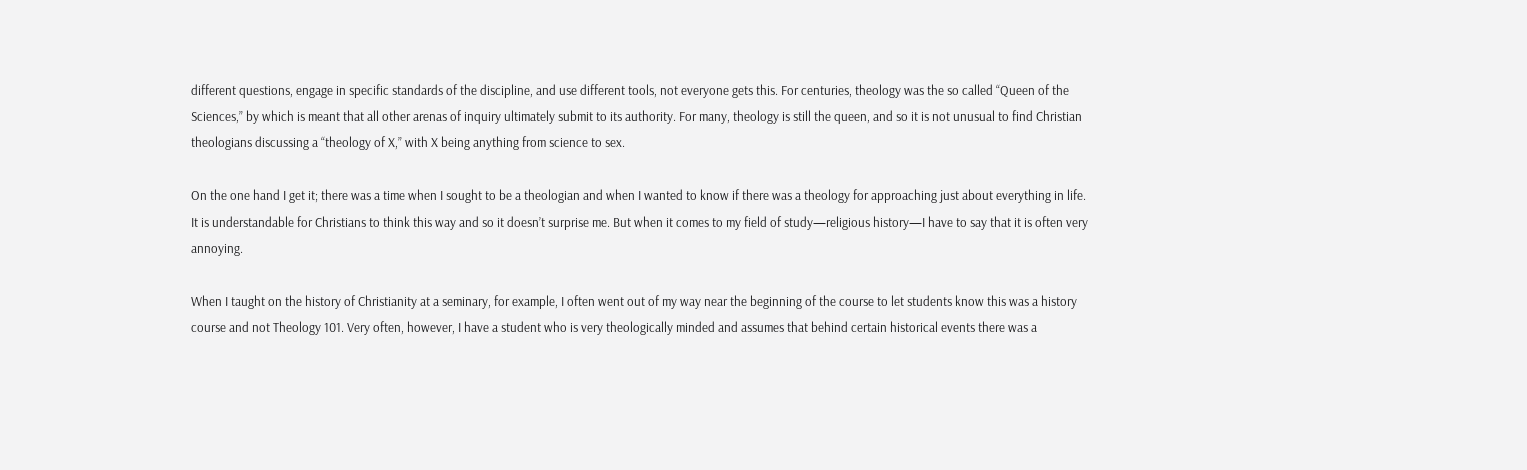different questions, engage in specific standards of the discipline, and use different tools, not everyone gets this. For centuries, theology was the so called “Queen of the Sciences,” by which is meant that all other arenas of inquiry ultimately submit to its authority. For many, theology is still the queen, and so it is not unusual to find Christian theologians discussing a “theology of X,” with X being anything from science to sex.

On the one hand I get it; there was a time when I sought to be a theologian and when I wanted to know if there was a theology for approaching just about everything in life. It is understandable for Christians to think this way and so it doesn’t surprise me. But when it comes to my field of study—religious history—I have to say that it is often very annoying.

When I taught on the history of Christianity at a seminary, for example, I often went out of my way near the beginning of the course to let students know this was a history course and not Theology 101. Very often, however, I have a student who is very theologically minded and assumes that behind certain historical events there was a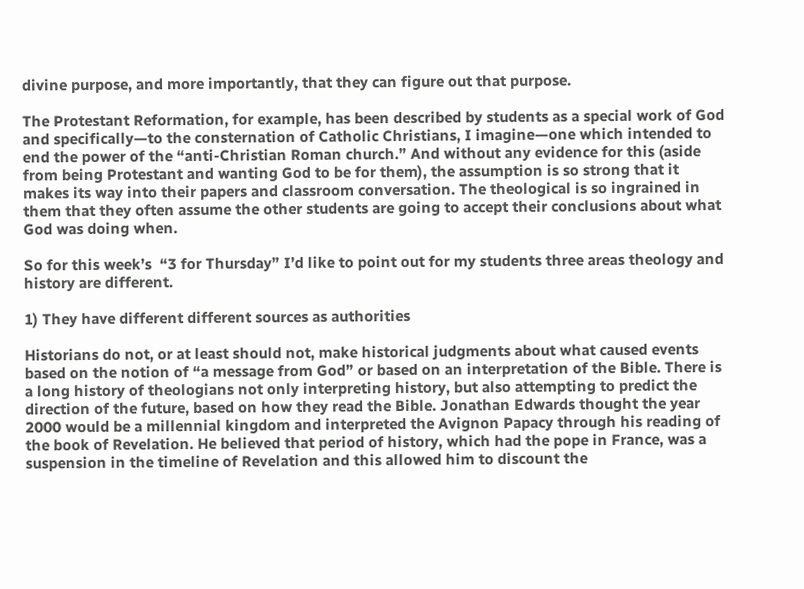divine purpose, and more importantly, that they can figure out that purpose.

The Protestant Reformation, for example, has been described by students as a special work of God and specifically—to the consternation of Catholic Christians, I imagine—one which intended to end the power of the “anti-Christian Roman church.” And without any evidence for this (aside from being Protestant and wanting God to be for them), the assumption is so strong that it makes its way into their papers and classroom conversation. The theological is so ingrained in them that they often assume the other students are going to accept their conclusions about what God was doing when.

So for this week’s  “3 for Thursday” I’d like to point out for my students three areas theology and history are different.

1) They have different different sources as authorities

Historians do not, or at least should not, make historical judgments about what caused events based on the notion of “a message from God” or based on an interpretation of the Bible. There is a long history of theologians not only interpreting history, but also attempting to predict the direction of the future, based on how they read the Bible. Jonathan Edwards thought the year 2000 would be a millennial kingdom and interpreted the Avignon Papacy through his reading of the book of Revelation. He believed that period of history, which had the pope in France, was a suspension in the timeline of Revelation and this allowed him to discount the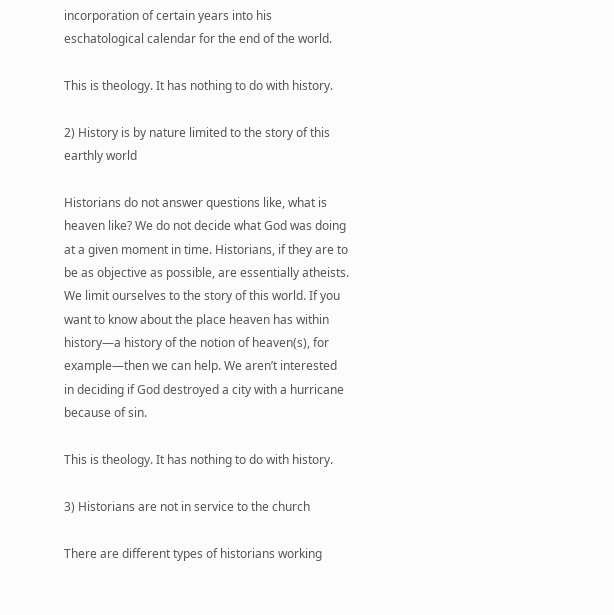incorporation of certain years into his eschatological calendar for the end of the world.

This is theology. It has nothing to do with history.

2) History is by nature limited to the story of this earthly world

Historians do not answer questions like, what is heaven like? We do not decide what God was doing at a given moment in time. Historians, if they are to be as objective as possible, are essentially atheists. We limit ourselves to the story of this world. If you want to know about the place heaven has within history—a history of the notion of heaven(s), for example—then we can help. We aren’t interested in deciding if God destroyed a city with a hurricane because of sin.

This is theology. It has nothing to do with history.

3) Historians are not in service to the church

There are different types of historians working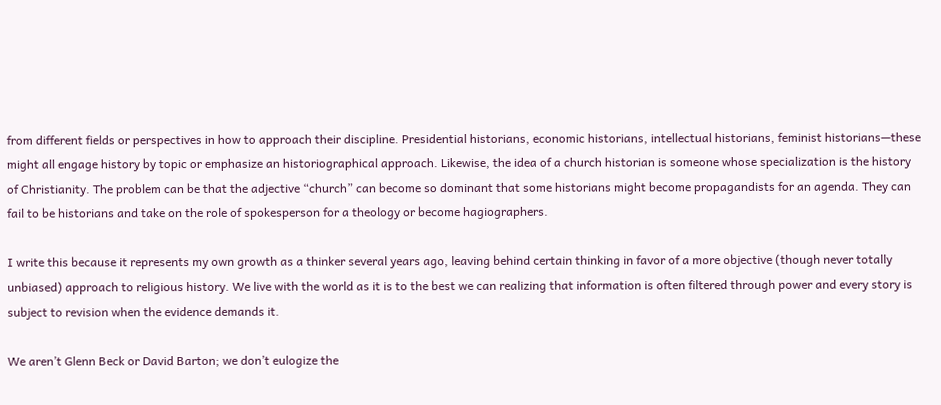from different fields or perspectives in how to approach their discipline. Presidential historians, economic historians, intellectual historians, feminist historians—these might all engage history by topic or emphasize an historiographical approach. Likewise, the idea of a church historian is someone whose specialization is the history of Christianity. The problem can be that the adjective “church” can become so dominant that some historians might become propagandists for an agenda. They can fail to be historians and take on the role of spokesperson for a theology or become hagiographers.

I write this because it represents my own growth as a thinker several years ago, leaving behind certain thinking in favor of a more objective (though never totally unbiased) approach to religious history. We live with the world as it is to the best we can realizing that information is often filtered through power and every story is subject to revision when the evidence demands it.

We aren’t Glenn Beck or David Barton; we don’t eulogize the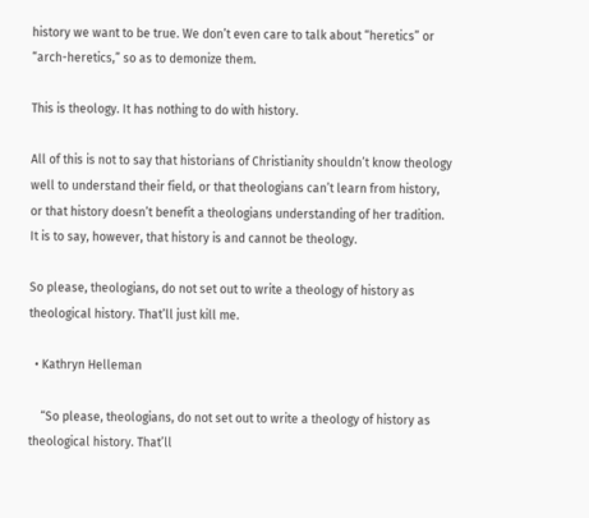history we want to be true. We don’t even care to talk about “heretics” or “arch-heretics,” so as to demonize them.

This is theology. It has nothing to do with history.

All of this is not to say that historians of Christianity shouldn’t know theology well to understand their field, or that theologians can’t learn from history, or that history doesn’t benefit a theologians understanding of her tradition. It is to say, however, that history is and cannot be theology.

So please, theologians, do not set out to write a theology of history as theological history. That’ll just kill me.

  • Kathryn Helleman

    “So please, theologians, do not set out to write a theology of history as theological history. That’ll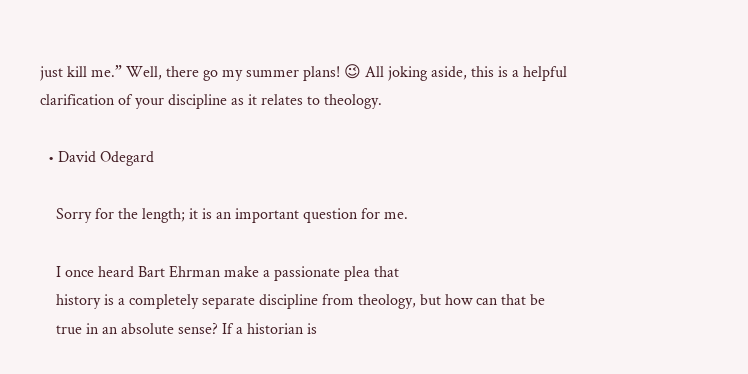just kill me.” Well, there go my summer plans! 😉 All joking aside, this is a helpful clarification of your discipline as it relates to theology.

  • David Odegard

    Sorry for the length; it is an important question for me.

    I once heard Bart Ehrman make a passionate plea that
    history is a completely separate discipline from theology, but how can that be
    true in an absolute sense? If a historian is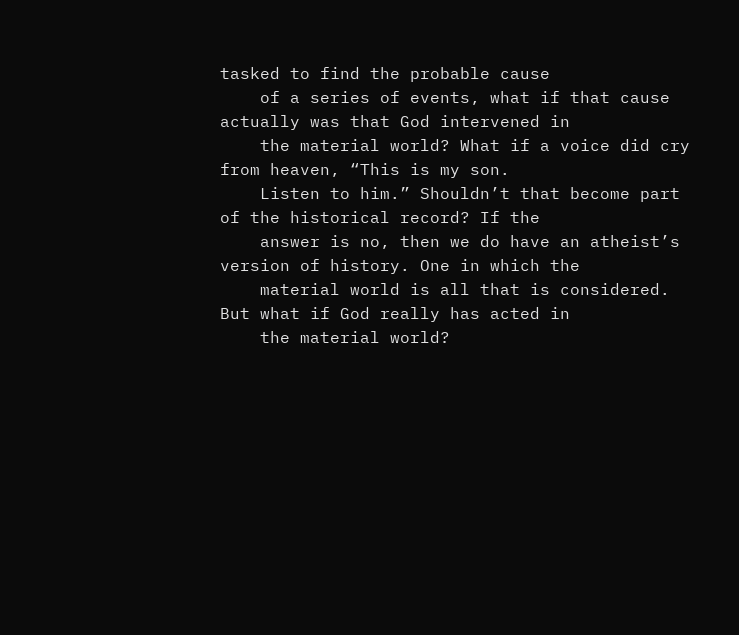tasked to find the probable cause
    of a series of events, what if that cause actually was that God intervened in
    the material world? What if a voice did cry from heaven, “This is my son.
    Listen to him.” Shouldn’t that become part of the historical record? If the
    answer is no, then we do have an atheist’s version of history. One in which the
    material world is all that is considered. But what if God really has acted in
    the material world?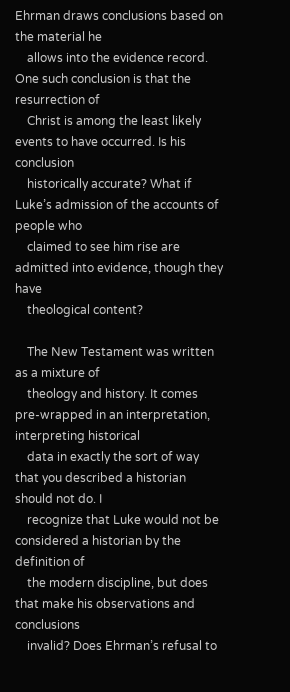Ehrman draws conclusions based on the material he
    allows into the evidence record. One such conclusion is that the resurrection of
    Christ is among the least likely events to have occurred. Is his conclusion
    historically accurate? What if Luke’s admission of the accounts of people who
    claimed to see him rise are admitted into evidence, though they have
    theological content?

    The New Testament was written as a mixture of
    theology and history. It comes pre-wrapped in an interpretation, interpreting historical
    data in exactly the sort of way that you described a historian should not do. I
    recognize that Luke would not be considered a historian by the definition of
    the modern discipline, but does that make his observations and conclusions
    invalid? Does Ehrman’s refusal to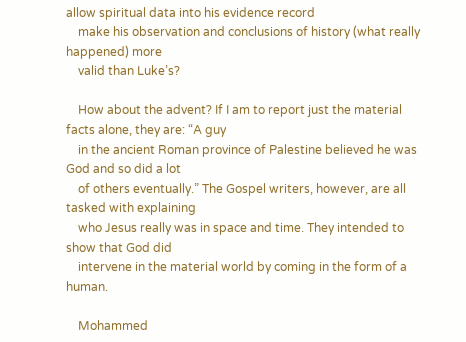allow spiritual data into his evidence record
    make his observation and conclusions of history (what really happened) more
    valid than Luke’s?

    How about the advent? If I am to report just the material facts alone, they are: “A guy
    in the ancient Roman province of Palestine believed he was God and so did a lot
    of others eventually.” The Gospel writers, however, are all tasked with explaining
    who Jesus really was in space and time. They intended to show that God did
    intervene in the material world by coming in the form of a human.

    Mohammed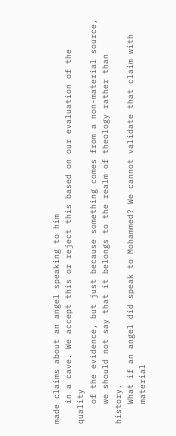made claims about an angel speaking to him
    in a cave. We accept this or reject this based on our evaluation of the quality
    of the evidence, but just because something comes from a non-material source,
    we should not say that it belongs to the realm of theology rather than history.
    What if an angel did speak to Mohammed? We cannot validate that claim with
    material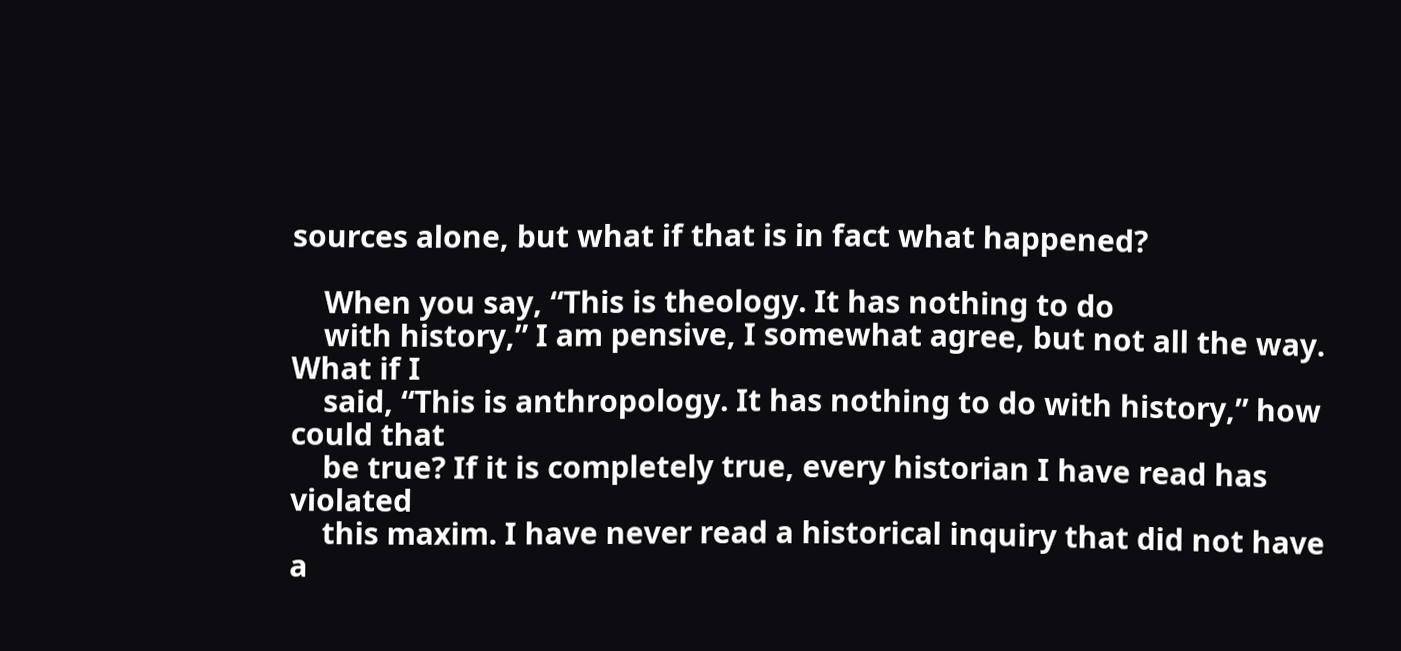sources alone, but what if that is in fact what happened?

    When you say, “This is theology. It has nothing to do
    with history,” I am pensive, I somewhat agree, but not all the way. What if I
    said, “This is anthropology. It has nothing to do with history,” how could that
    be true? If it is completely true, every historian I have read has violated
    this maxim. I have never read a historical inquiry that did not have a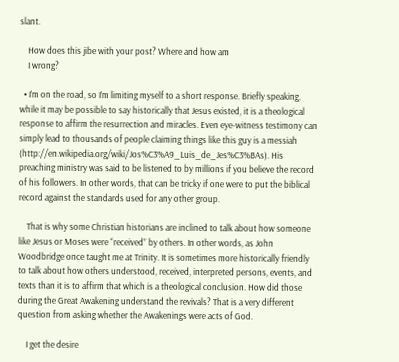slant.

    How does this jibe with your post? Where and how am
    I wrong?

  • I’m on the road, so I’m limiting myself to a short response. Briefly speaking, while it may be possible to say historically that Jesus existed, it is a theological response to affirm the resurrection and miracles. Even eye-witness testimony can simply lead to thousands of people claiming things like this guy is a messiah (http://en.wikipedia.org/wiki/Jos%C3%A9_Luis_de_Jes%C3%BAs). His preaching ministry was said to be listened to by millions if you believe the record of his followers. In other words, that can be tricky if one were to put the biblical record against the standards used for any other group.

    That is why some Christian historians are inclined to talk about how someone like Jesus or Moses were “received” by others. In other words, as John Woodbridge once taught me at Trinity. It is sometimes more historically friendly to talk about how others understood, received, interpreted persons, events, and texts than it is to affirm that which is a theological conclusion. How did those during the Great Awakening understand the revivals? That is a very different question from asking whether the Awakenings were acts of God.

    I get the desire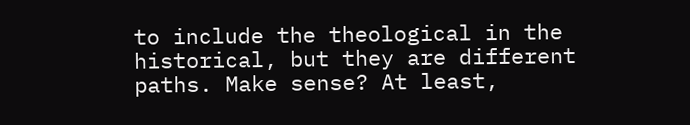to include the theological in the historical, but they are different paths. Make sense? At least,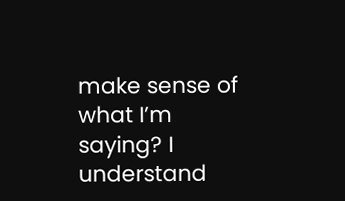make sense of what I’m saying? I understand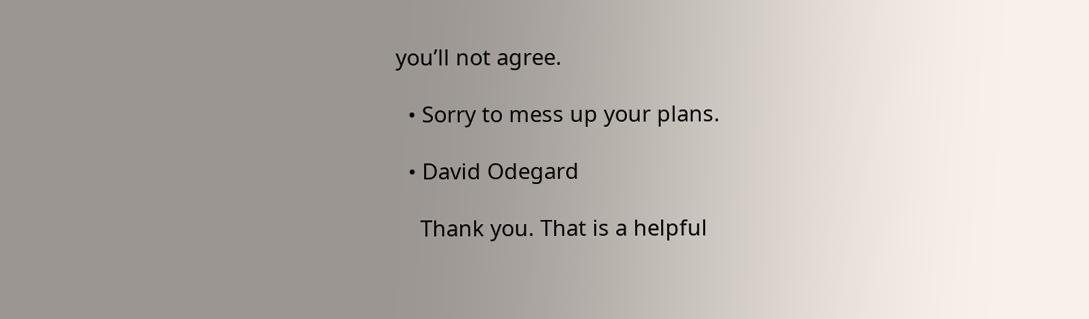you’ll not agree.

  • Sorry to mess up your plans.

  • David Odegard

    Thank you. That is a helpful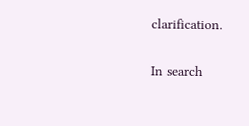clarification.

In search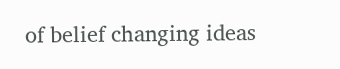of belief changing ideas